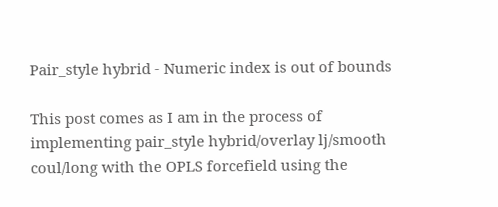Pair_style hybrid - Numeric index is out of bounds

This post comes as I am in the process of implementing pair_style hybrid/overlay lj/smooth coul/long with the OPLS forcefield using the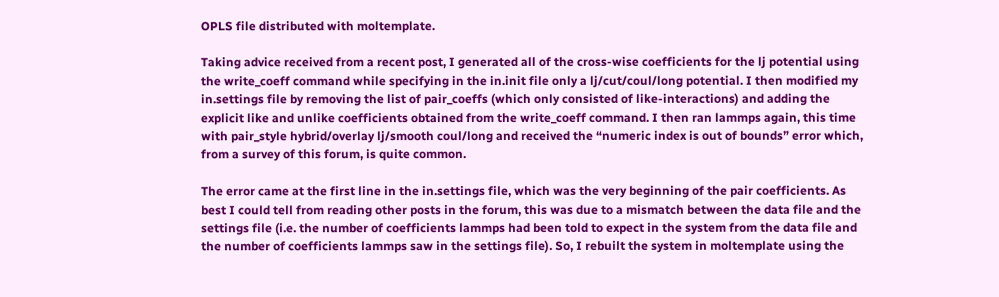OPLS file distributed with moltemplate.

Taking advice received from a recent post, I generated all of the cross-wise coefficients for the lj potential using the write_coeff command while specifying in the in.init file only a lj/cut/coul/long potential. I then modified my in.settings file by removing the list of pair_coeffs (which only consisted of like-interactions) and adding the explicit like and unlike coefficients obtained from the write_coeff command. I then ran lammps again, this time with pair_style hybrid/overlay lj/smooth coul/long and received the “numeric index is out of bounds” error which, from a survey of this forum, is quite common.

The error came at the first line in the in.settings file, which was the very beginning of the pair coefficients. As best I could tell from reading other posts in the forum, this was due to a mismatch between the data file and the settings file (i.e. the number of coefficients lammps had been told to expect in the system from the data file and the number of coefficients lammps saw in the settings file). So, I rebuilt the system in moltemplate using the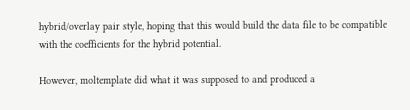hybrid/overlay pair style, hoping that this would build the data file to be compatible with the coefficients for the hybrid potential.

However, moltemplate did what it was supposed to and produced a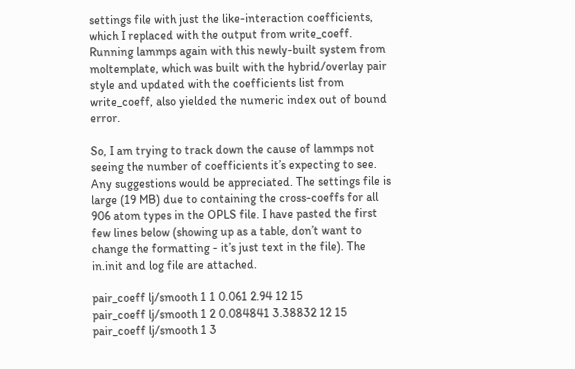settings file with just the like-interaction coefficients, which I replaced with the output from write_coeff. Running lammps again with this newly-built system from moltemplate, which was built with the hybrid/overlay pair style and updated with the coefficients list from write_coeff, also yielded the numeric index out of bound error.

So, I am trying to track down the cause of lammps not seeing the number of coefficients it’s expecting to see. Any suggestions would be appreciated. The settings file is large (19 MB) due to containing the cross-coeffs for all 906 atom types in the OPLS file. I have pasted the first few lines below (showing up as a table, don’t want to change the formatting - it’s just text in the file). The in.init and log file are attached.

pair_coeff lj/smooth 1 1 0.061 2.94 12 15
pair_coeff lj/smooth 1 2 0.084841 3.38832 12 15
pair_coeff lj/smooth 1 3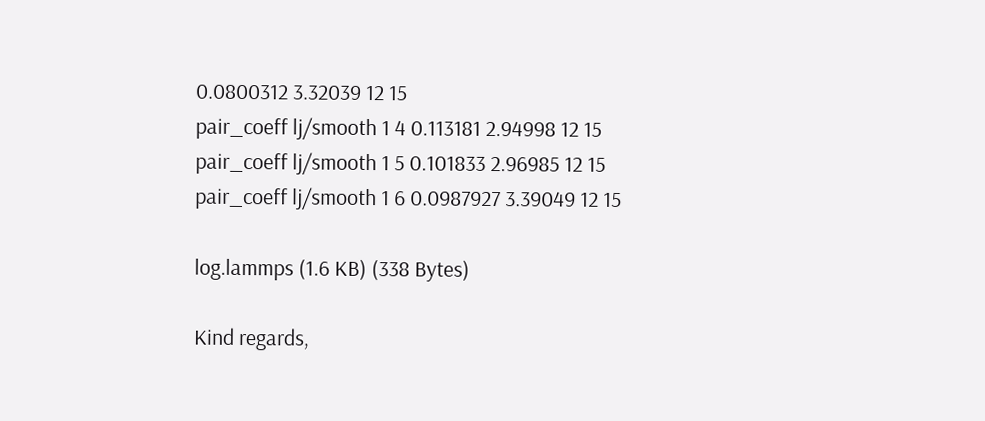0.0800312 3.32039 12 15
pair_coeff lj/smooth 1 4 0.113181 2.94998 12 15
pair_coeff lj/smooth 1 5 0.101833 2.96985 12 15
pair_coeff lj/smooth 1 6 0.0987927 3.39049 12 15

log.lammps (1.6 KB) (338 Bytes)

Kind regards,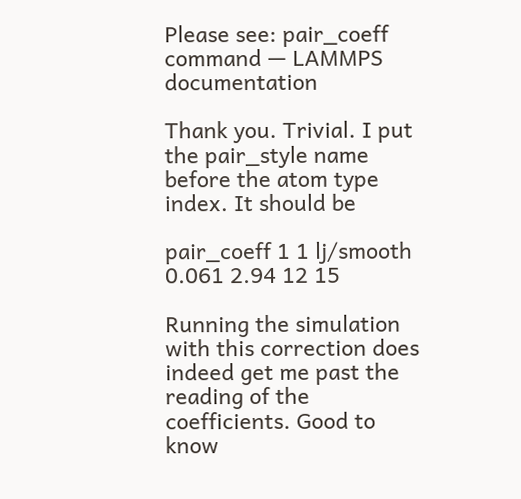Please see: pair_coeff command — LAMMPS documentation

Thank you. Trivial. I put the pair_style name before the atom type index. It should be

pair_coeff 1 1 lj/smooth 0.061 2.94 12 15

Running the simulation with this correction does indeed get me past the reading of the coefficients. Good to know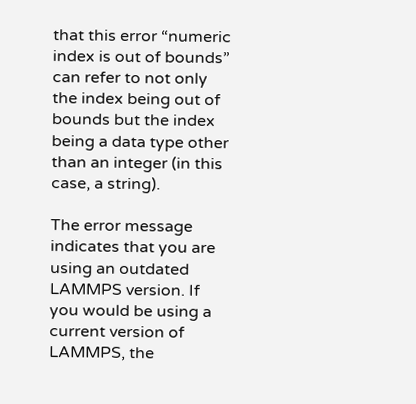that this error “numeric index is out of bounds” can refer to not only the index being out of bounds but the index being a data type other than an integer (in this case, a string).

The error message indicates that you are using an outdated LAMMPS version. If you would be using a current version of LAMMPS, the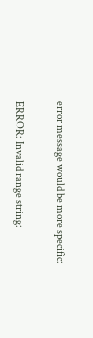error message would be more specific:

ERROR: Invalid range string: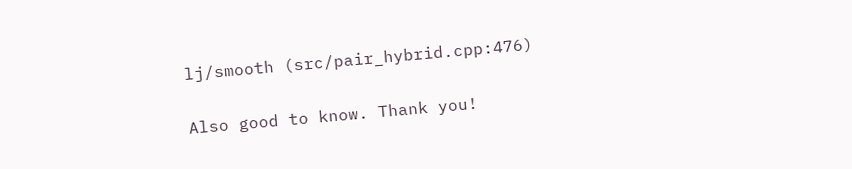lj/smooth (src/pair_hybrid.cpp:476)

Also good to know. Thank you!